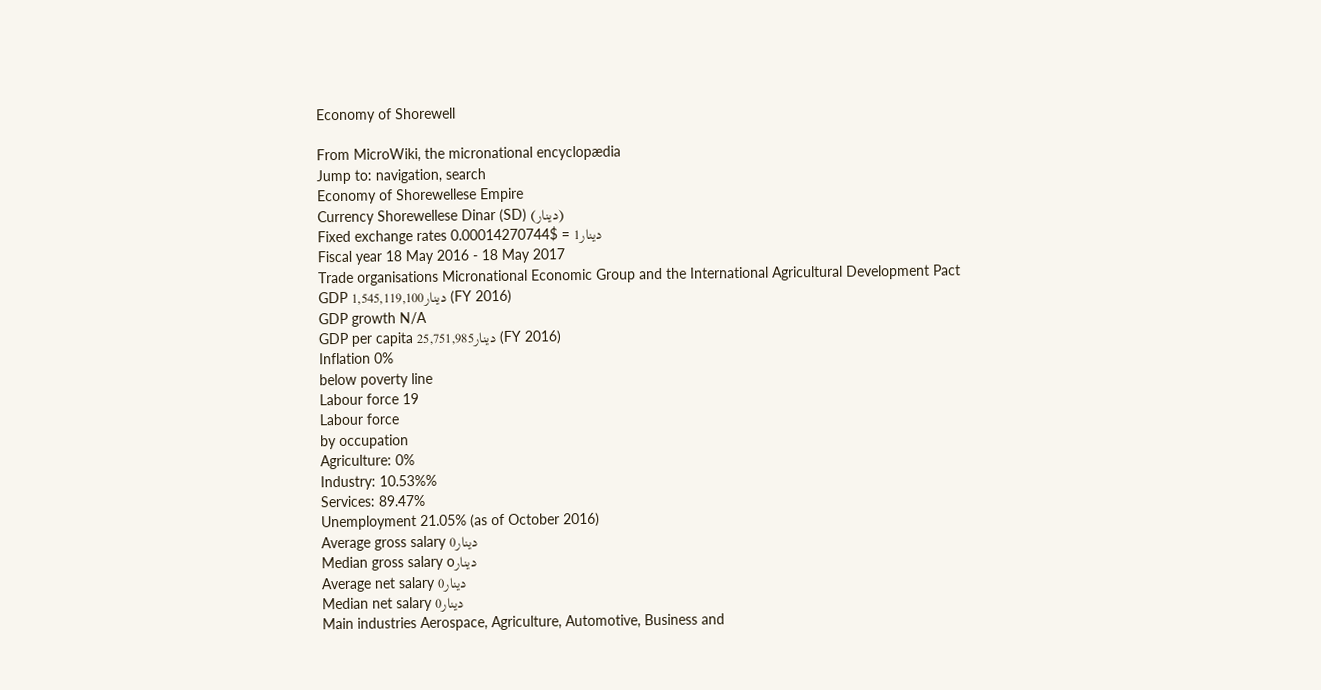Economy of Shorewell

From MicroWiki, the micronational encyclopædia
Jump to: navigation, search
Economy of Shorewellese Empire
Currency Shorewellese Dinar (SD) (دينار)
Fixed exchange rates 0.00014270744$ = دينار1
Fiscal year 18 May 2016 - 18 May 2017
Trade organisations Micronational Economic Group and the International Agricultural Development Pact
GDP 1,545,119,100دينار (FY 2016)
GDP growth N/A
GDP per capita 25,751,985دينار (FY 2016)
Inflation 0%
below poverty line
Labour force 19
Labour force
by occupation
Agriculture: 0%
Industry: 10.53%%
Services: 89.47%
Unemployment 21.05% (as of October 2016)
Average gross salary 0دينار
Median gross salary oدينار
Average net salary 0دينار
Median net salary 0دينار
Main industries Aerospace, Agriculture, Automotive, Business and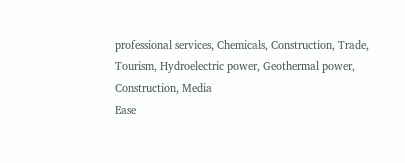professional services, Chemicals, Construction, Trade, Tourism, Hydroelectric power, Geothermal power, Construction, Media
Ease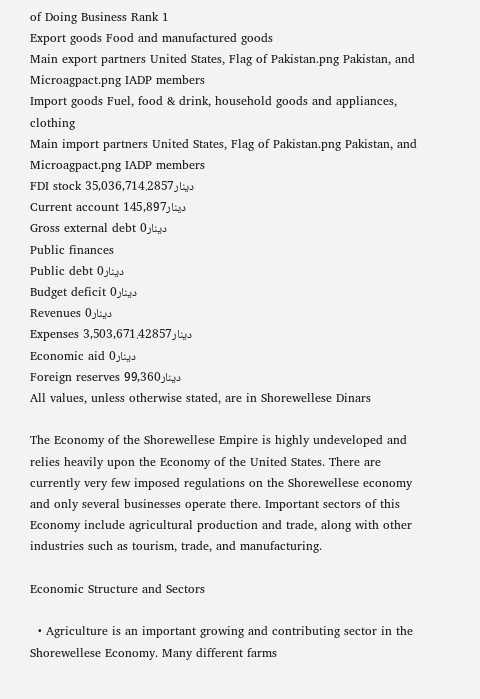of Doing Business Rank 1
Export goods Food and manufactured goods
Main export partners United States, Flag of Pakistan.png Pakistan, and Microagpact.png IADP members
Import goods Fuel, food & drink, household goods and appliances, clothing
Main import partners United States, Flag of Pakistan.png Pakistan, and Microagpact.png IADP members
FDI stock 35,036,714.2857دينار
Current account 145,897دينار
Gross external debt 0دينار
Public finances
Public debt 0دينار
Budget deficit 0دينار
Revenues 0دينار
Expenses 3,503,671.42857دينار
Economic aid 0دينار
Foreign reserves 99,360دينار
All values, unless otherwise stated, are in Shorewellese Dinars

The Economy of the Shorewellese Empire is highly undeveloped and relies heavily upon the Economy of the United States. There are currently very few imposed regulations on the Shorewellese economy and only several businesses operate there. Important sectors of this Economy include agricultural production and trade, along with other industries such as tourism, trade, and manufacturing.

Economic Structure and Sectors

  • Agriculture is an important growing and contributing sector in the Shorewellese Economy. Many different farms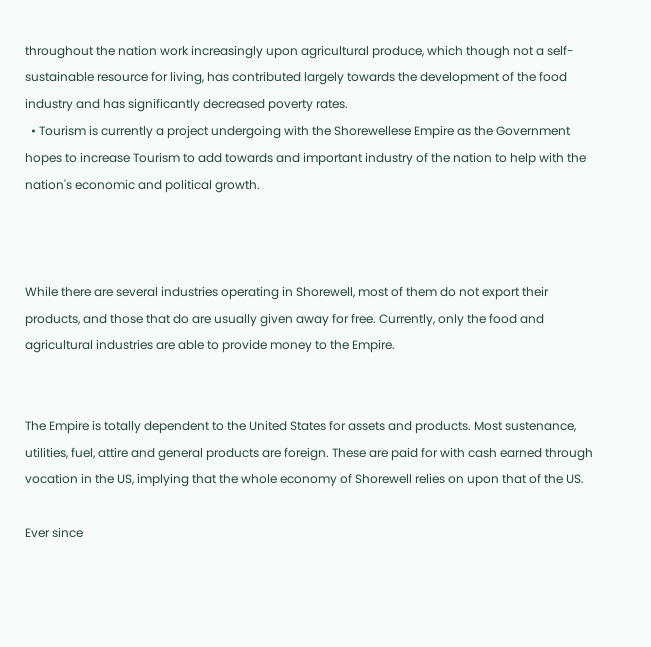throughout the nation work increasingly upon agricultural produce, which though not a self-sustainable resource for living, has contributed largely towards the development of the food industry and has significantly decreased poverty rates.
  • Tourism is currently a project undergoing with the Shorewellese Empire as the Government hopes to increase Tourism to add towards and important industry of the nation to help with the nation's economic and political growth.



While there are several industries operating in Shorewell, most of them do not export their products, and those that do are usually given away for free. Currently, only the food and agricultural industries are able to provide money to the Empire.


The Empire is totally dependent to the United States for assets and products. Most sustenance, utilities, fuel, attire and general products are foreign. These are paid for with cash earned through vocation in the US, implying that the whole economy of Shorewell relies on upon that of the US.

Ever since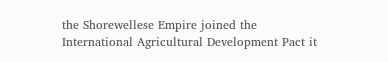the Shorewellese Empire joined the International Agricultural Development Pact it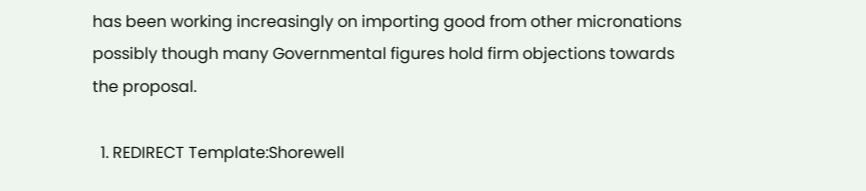has been working increasingly on importing good from other micronations possibly though many Governmental figures hold firm objections towards the proposal.

  1. REDIRECT Template:Shorewell